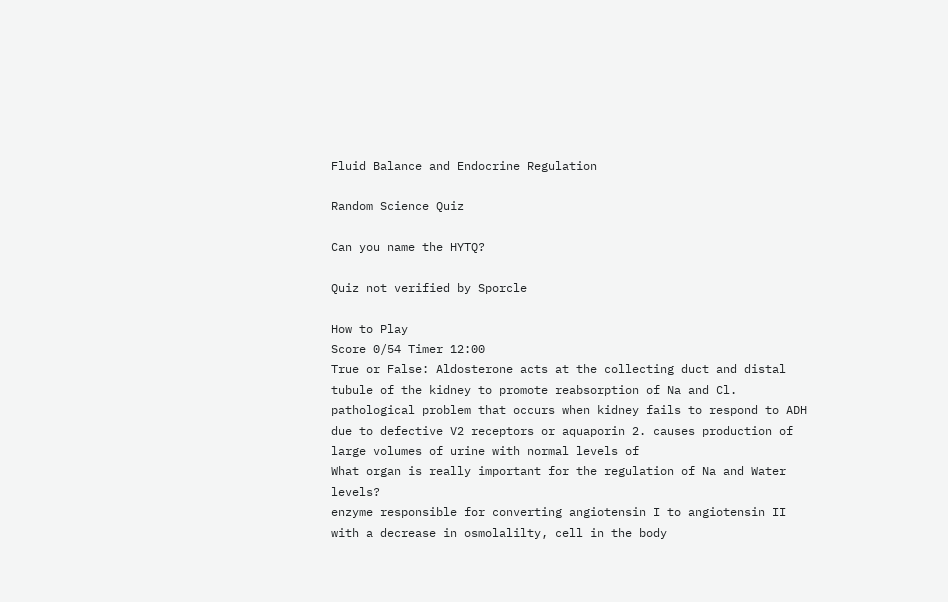Fluid Balance and Endocrine Regulation

Random Science Quiz

Can you name the HYTQ?

Quiz not verified by Sporcle

How to Play
Score 0/54 Timer 12:00
True or False: Aldosterone acts at the collecting duct and distal tubule of the kidney to promote reabsorption of Na and Cl.
pathological problem that occurs when kidney fails to respond to ADH due to defective V2 receptors or aquaporin 2. causes production of large volumes of urine with normal levels of
What organ is really important for the regulation of Na and Water levels?
enzyme responsible for converting angiotensin I to angiotensin II
with a decrease in osmolalilty, cell in the body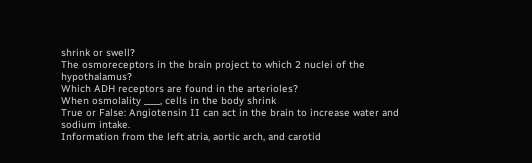shrink or swell?
The osmoreceptors in the brain project to which 2 nuclei of the hypothalamus?
Which ADH receptors are found in the arterioles?
When osmolality ____, cells in the body shrink
True or False: Angiotensin II can act in the brain to increase water and sodium intake.
Information from the left atria, aortic arch, and carotid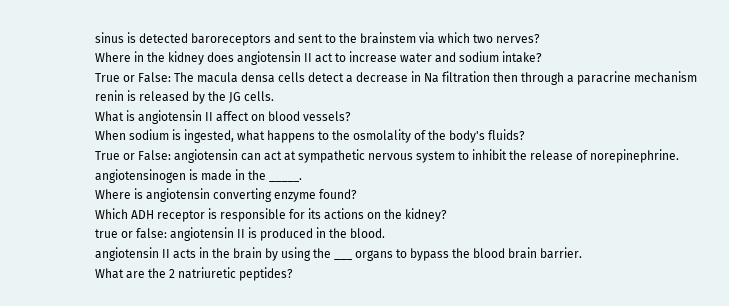sinus is detected baroreceptors and sent to the brainstem via which two nerves?
Where in the kidney does angiotensin II act to increase water and sodium intake?
True or False: The macula densa cells detect a decrease in Na filtration then through a paracrine mechanism renin is released by the JG cells.
What is angiotensin II affect on blood vessels?
When sodium is ingested, what happens to the osmolality of the body's fluids?
True or False: angiotensin can act at sympathetic nervous system to inhibit the release of norepinephrine.
angiotensinogen is made in the _____.
Where is angiotensin converting enzyme found?
Which ADH receptor is responsible for its actions on the kidney?
true or false: angiotensin II is produced in the blood.
angiotensin II acts in the brain by using the ___ organs to bypass the blood brain barrier.
What are the 2 natriuretic peptides?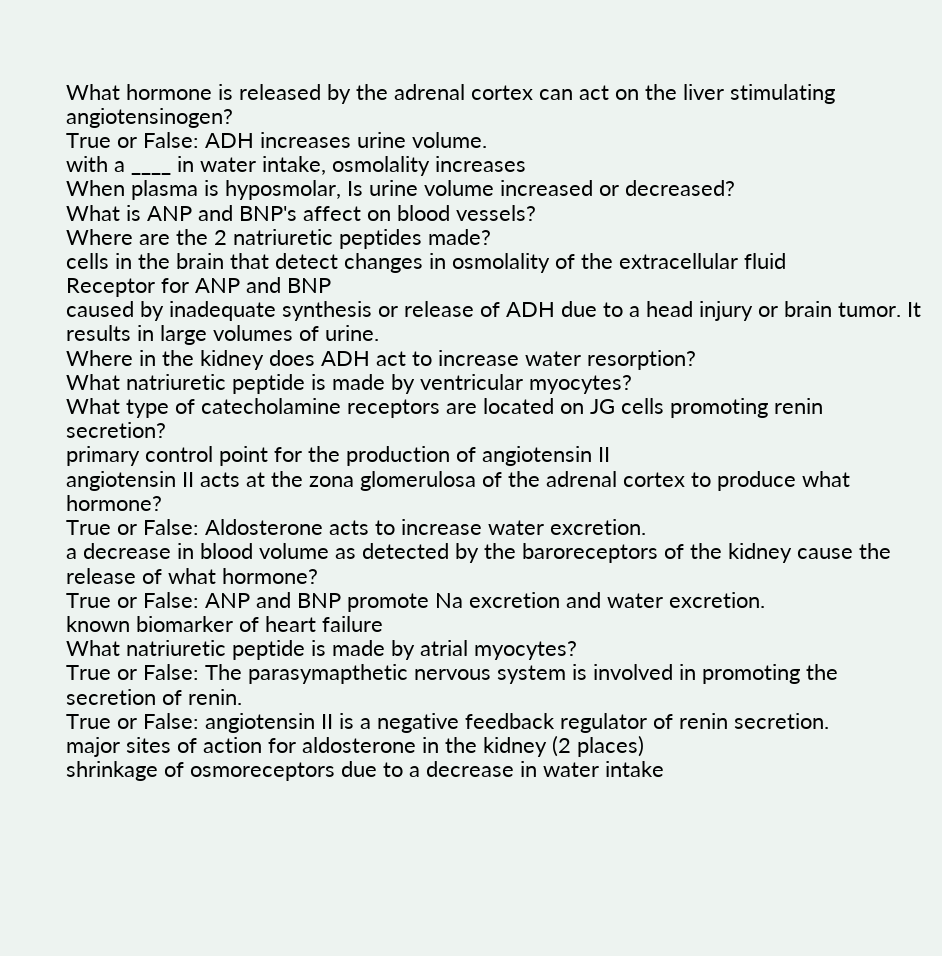What hormone is released by the adrenal cortex can act on the liver stimulating angiotensinogen?
True or False: ADH increases urine volume.
with a ____ in water intake, osmolality increases
When plasma is hyposmolar, Is urine volume increased or decreased?
What is ANP and BNP's affect on blood vessels?
Where are the 2 natriuretic peptides made?
cells in the brain that detect changes in osmolality of the extracellular fluid
Receptor for ANP and BNP
caused by inadequate synthesis or release of ADH due to a head injury or brain tumor. It results in large volumes of urine.
Where in the kidney does ADH act to increase water resorption?
What natriuretic peptide is made by ventricular myocytes?
What type of catecholamine receptors are located on JG cells promoting renin secretion?
primary control point for the production of angiotensin II
angiotensin II acts at the zona glomerulosa of the adrenal cortex to produce what hormone?
True or False: Aldosterone acts to increase water excretion.
a decrease in blood volume as detected by the baroreceptors of the kidney cause the release of what hormone?
True or False: ANP and BNP promote Na excretion and water excretion.
known biomarker of heart failure
What natriuretic peptide is made by atrial myocytes?
True or False: The parasymapthetic nervous system is involved in promoting the secretion of renin.
True or False: angiotensin II is a negative feedback regulator of renin secretion.
major sites of action for aldosterone in the kidney (2 places)
shrinkage of osmoreceptors due to a decrease in water intake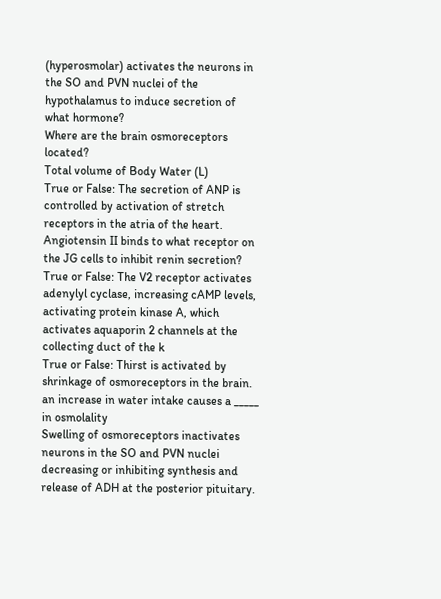(hyperosmolar) activates the neurons in the SO and PVN nuclei of the hypothalamus to induce secretion of what hormone?
Where are the brain osmoreceptors located?
Total volume of Body Water (L)
True or False: The secretion of ANP is controlled by activation of stretch receptors in the atria of the heart.
Angiotensin II binds to what receptor on the JG cells to inhibit renin secretion?
True or False: The V2 receptor activates adenylyl cyclase, increasing cAMP levels, activating protein kinase A, which activates aquaporin 2 channels at the collecting duct of the k
True or False: Thirst is activated by shrinkage of osmoreceptors in the brain.
an increase in water intake causes a _____ in osmolality
Swelling of osmoreceptors inactivates neurons in the SO and PVN nuclei decreasing or inhibiting synthesis and release of ADH at the posterior pituitary.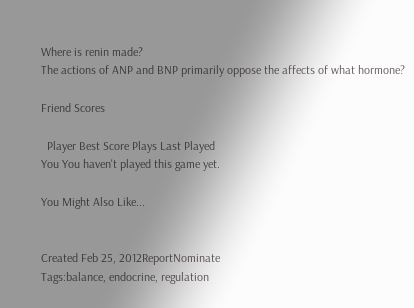Where is renin made?
The actions of ANP and BNP primarily oppose the affects of what hormone?

Friend Scores

  Player Best Score Plays Last Played
You You haven't played this game yet.

You Might Also Like...


Created Feb 25, 2012ReportNominate
Tags:balance, endocrine, regulation